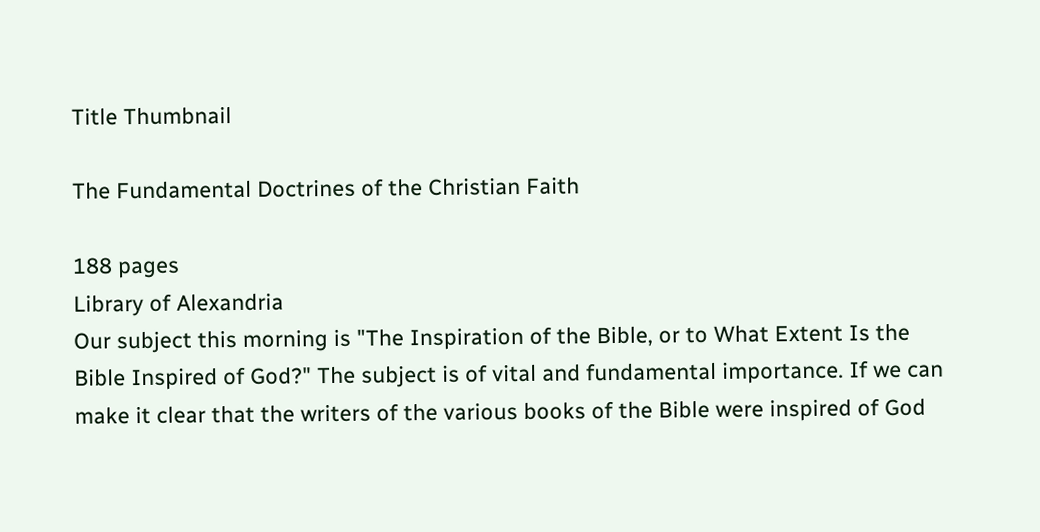Title Thumbnail

The Fundamental Doctrines of the Christian Faith

188 pages
Library of Alexandria
Our subject this morning is "The Inspiration of the Bible, or to What Extent Is the Bible Inspired of God?" The subject is of vital and fundamental importance. If we can make it clear that the writers of the various books of the Bible were inspired of God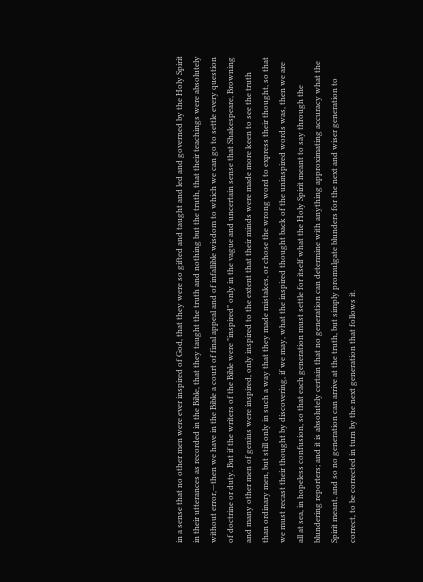in a sense that no other men were ever inspired of God, that they were so gifted and taught and led and governed by the Holy Spirit in their utterances as recorded in the Bible, that they taught the truth and nothing but the truth, that their teachings were absolutely without error,—then we have in the Bible a court of final appeal and of infallible wisdom to which we can go to settle every question of doctrine or duty. But if the writers of the Bible were "inspired" only in the vague and uncertain sense that Shakespeare, Browning and many other men of genius were inspired, only inspired to the extent that their minds were made more keen to see the truth than ordinary men, but still only in such a way that they made mistakes, or chose the wrong word to express their thought, so that we must recast their thought by discovering, if we may, what the inspired thought back of the uninspired words was, then we are all at sea, in hopeless confusion, so that each generation must settle for itself what the Holy Spirit meant to say through the blundering reporters; and it is absolutely certain that no generation can determine with anything approximating accuracy what the Spirit meant, and so no generation can arrive at the truth, but simply promulgate blunders for the next and wiser generation to correct, to be corrected in turn by the next generation that follows it.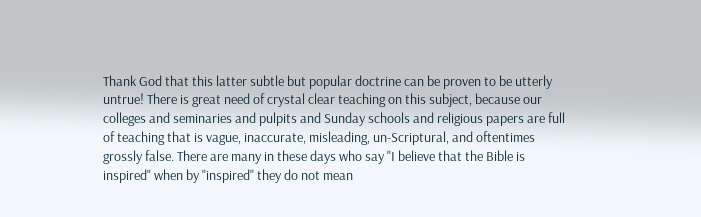Thank God that this latter subtle but popular doctrine can be proven to be utterly untrue! There is great need of crystal clear teaching on this subject, because our colleges and seminaries and pulpits and Sunday schools and religious papers are full of teaching that is vague, inaccurate, misleading, un-Scriptural, and oftentimes grossly false. There are many in these days who say "I believe that the Bible is inspired" when by "inspired" they do not mean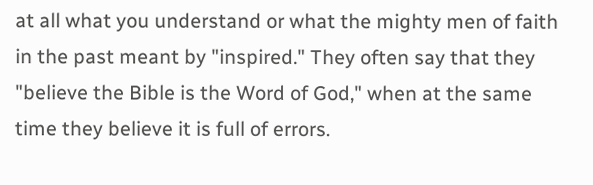at all what you understand or what the mighty men of faith in the past meant by "inspired." They often say that they "believe the Bible is the Word of God," when at the same time they believe it is full of errors.